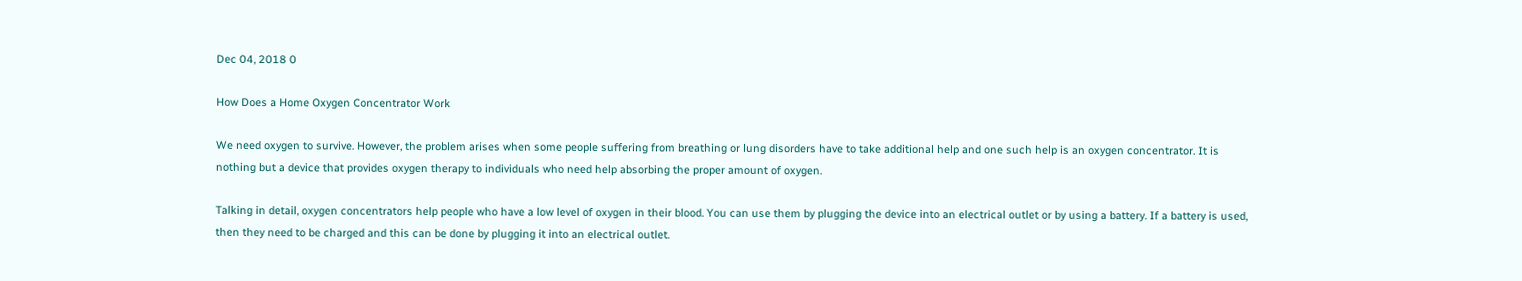Dec 04, 2018 0

How Does a Home Oxygen Concentrator Work

We need oxygen to survive. However, the problem arises when some people suffering from breathing or lung disorders have to take additional help and one such help is an oxygen concentrator. It is nothing but a device that provides oxygen therapy to individuals who need help absorbing the proper amount of oxygen.

Talking in detail, oxygen concentrators help people who have a low level of oxygen in their blood. You can use them by plugging the device into an electrical outlet or by using a battery. If a battery is used, then they need to be charged and this can be done by plugging it into an electrical outlet.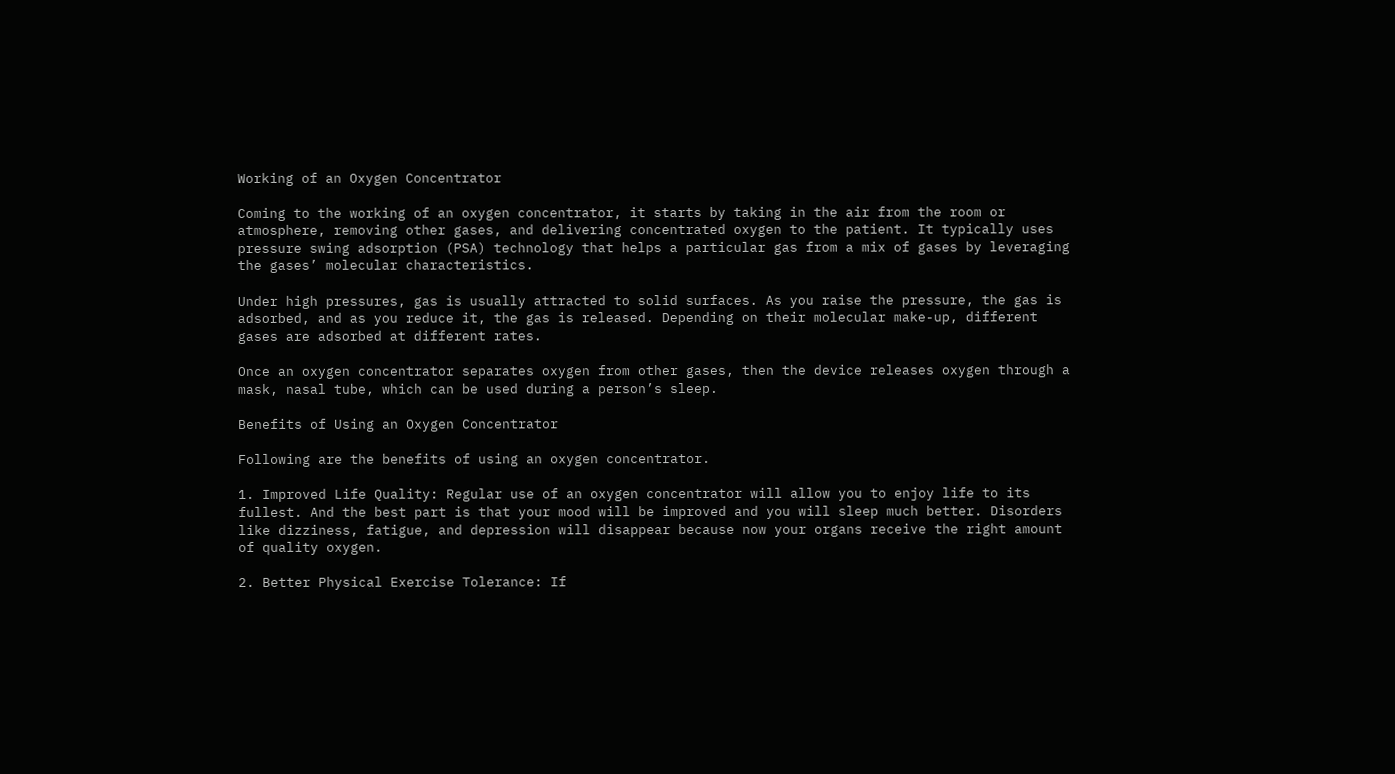Working of an Oxygen Concentrator

Coming to the working of an oxygen concentrator, it starts by taking in the air from the room or atmosphere, removing other gases, and delivering concentrated oxygen to the patient. It typically uses pressure swing adsorption (PSA) technology that helps a particular gas from a mix of gases by leveraging the gases’ molecular characteristics.

Under high pressures, gas is usually attracted to solid surfaces. As you raise the pressure, the gas is adsorbed, and as you reduce it, the gas is released. Depending on their molecular make-up, different gases are adsorbed at different rates.

Once an oxygen concentrator separates oxygen from other gases, then the device releases oxygen through a mask, nasal tube, which can be used during a person’s sleep.

Benefits of Using an Oxygen Concentrator

Following are the benefits of using an oxygen concentrator.

1. Improved Life Quality: Regular use of an oxygen concentrator will allow you to enjoy life to its fullest. And the best part is that your mood will be improved and you will sleep much better. Disorders like dizziness, fatigue, and depression will disappear because now your organs receive the right amount of quality oxygen.

2. Better Physical Exercise Tolerance: If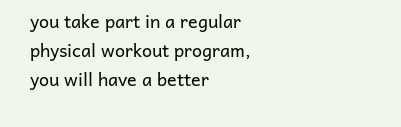you take part in a regular physical workout program, you will have a better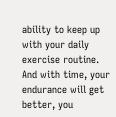ability to keep up with your daily exercise routine. And with time, your endurance will get better, you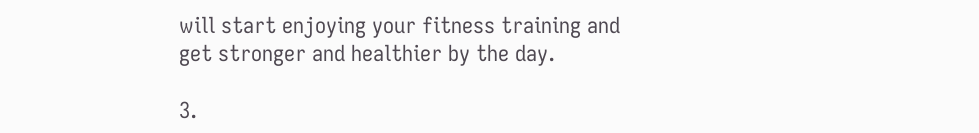will start enjoying your fitness training and get stronger and healthier by the day.

3.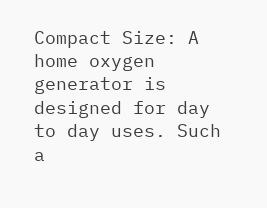Compact Size: A home oxygen generator is designed for day to day uses. Such a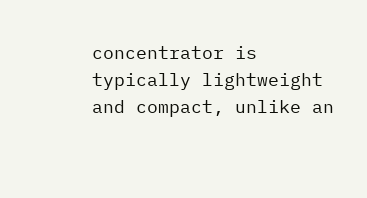concentrator is typically lightweight and compact, unlike an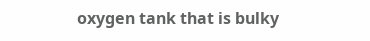oxygen tank that is bulky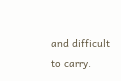and difficult to carry.